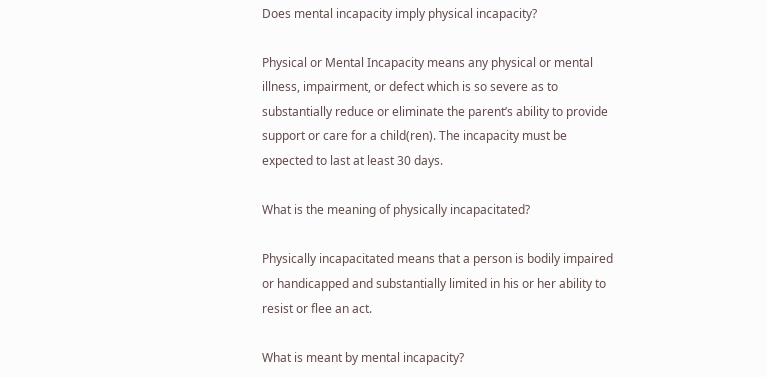Does mental incapacity imply physical incapacity?

Physical or Mental Incapacity means any physical or mental illness, impairment, or defect which is so severe as to substantially reduce or eliminate the parent’s ability to provide support or care for a child(ren). The incapacity must be expected to last at least 30 days.

What is the meaning of physically incapacitated?

Physically incapacitated means that a person is bodily impaired or handicapped and substantially limited in his or her ability to resist or flee an act.

What is meant by mental incapacity?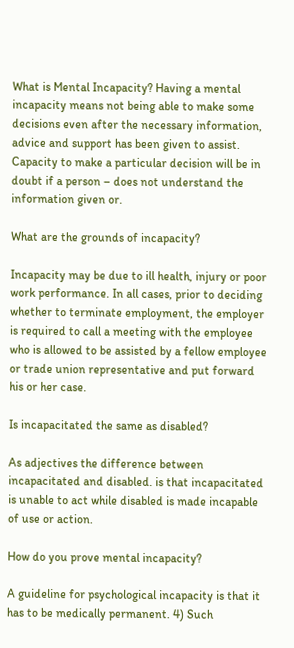What is Mental Incapacity? Having a mental incapacity means not being able to make some decisions even after the necessary information, advice and support has been given to assist. Capacity to make a particular decision will be in doubt if a person – does not understand the information given or.

What are the grounds of incapacity?

Incapacity may be due to ill health, injury or poor work performance. In all cases, prior to deciding whether to terminate employment, the employer is required to call a meeting with the employee who is allowed to be assisted by a fellow employee or trade union representative and put forward his or her case.

Is incapacitated the same as disabled?

As adjectives the difference between incapacitated and disabled. is that incapacitated is unable to act while disabled is made incapable of use or action.

How do you prove mental incapacity?

A guideline for psychological incapacity is that it has to be medically permanent. 4) Such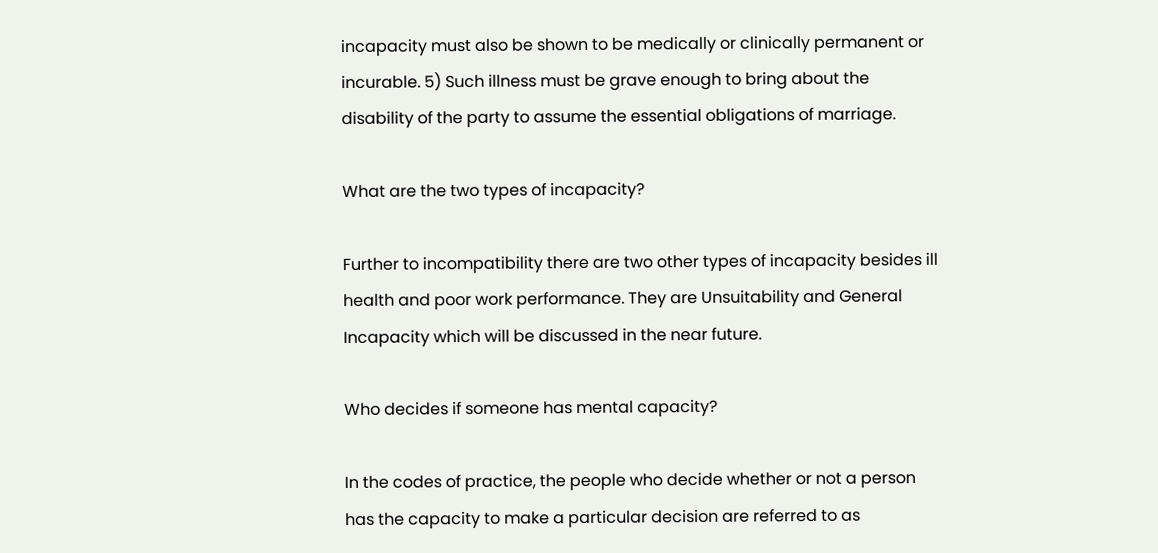incapacity must also be shown to be medically or clinically permanent or incurable. 5) Such illness must be grave enough to bring about the disability of the party to assume the essential obligations of marriage.

What are the two types of incapacity?

Further to incompatibility there are two other types of incapacity besides ill health and poor work performance. They are Unsuitability and General Incapacity which will be discussed in the near future.

Who decides if someone has mental capacity?

In the codes of practice, the people who decide whether or not a person has the capacity to make a particular decision are referred to as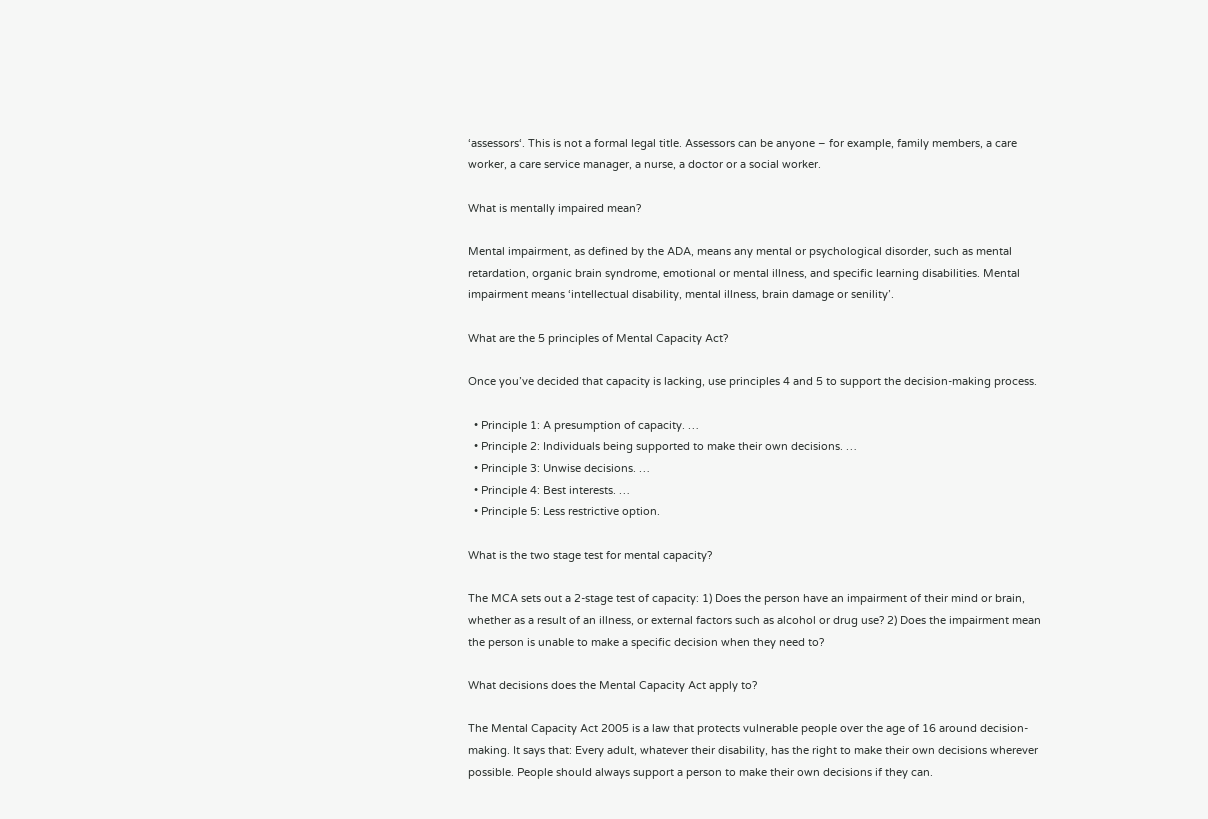‘assessors‘. This is not a formal legal title. Assessors can be anyone – for example, family members, a care worker, a care service manager, a nurse, a doctor or a social worker.

What is mentally impaired mean?

Mental impairment, as defined by the ADA, means any mental or psychological disorder, such as mental retardation, organic brain syndrome, emotional or mental illness, and specific learning disabilities. Mental impairment means ‘intellectual disability, mental illness, brain damage or senility’.

What are the 5 principles of Mental Capacity Act?

Once you’ve decided that capacity is lacking, use principles 4 and 5 to support the decision-making process.

  • Principle 1: A presumption of capacity. …
  • Principle 2: Individuals being supported to make their own decisions. …
  • Principle 3: Unwise decisions. …
  • Principle 4: Best interests. …
  • Principle 5: Less restrictive option.

What is the two stage test for mental capacity?

The MCA sets out a 2-stage test of capacity: 1) Does the person have an impairment of their mind or brain, whether as a result of an illness, or external factors such as alcohol or drug use? 2) Does the impairment mean the person is unable to make a specific decision when they need to?

What decisions does the Mental Capacity Act apply to?

The Mental Capacity Act 2005 is a law that protects vulnerable people over the age of 16 around decision-making. It says that: Every adult, whatever their disability, has the right to make their own decisions wherever possible. People should always support a person to make their own decisions if they can.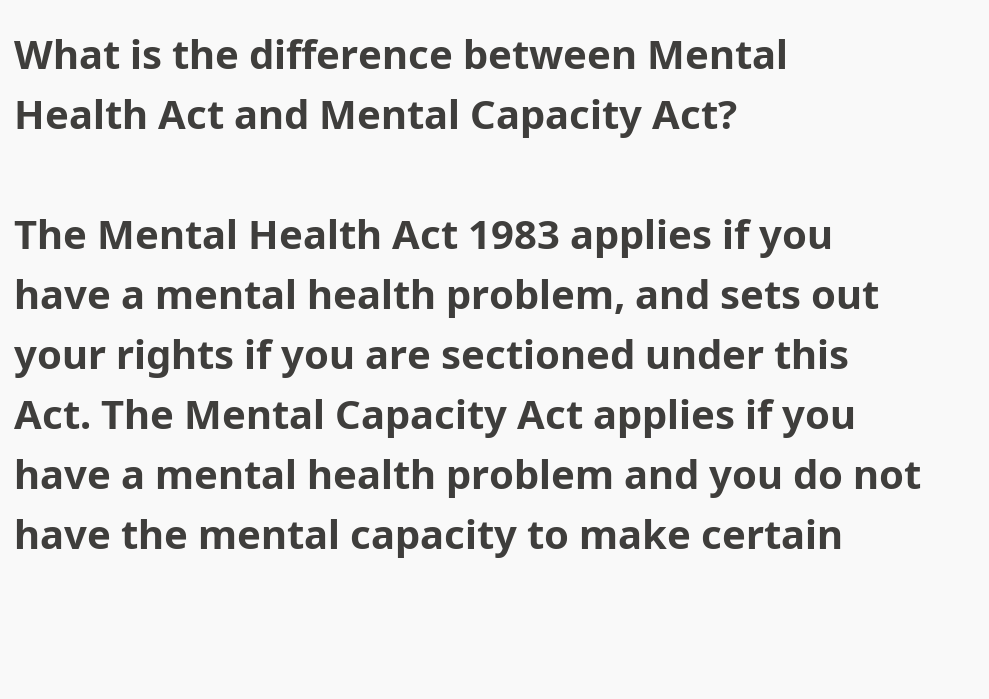What is the difference between Mental Health Act and Mental Capacity Act?

The Mental Health Act 1983 applies if you have a mental health problem, and sets out your rights if you are sectioned under this Act. The Mental Capacity Act applies if you have a mental health problem and you do not have the mental capacity to make certain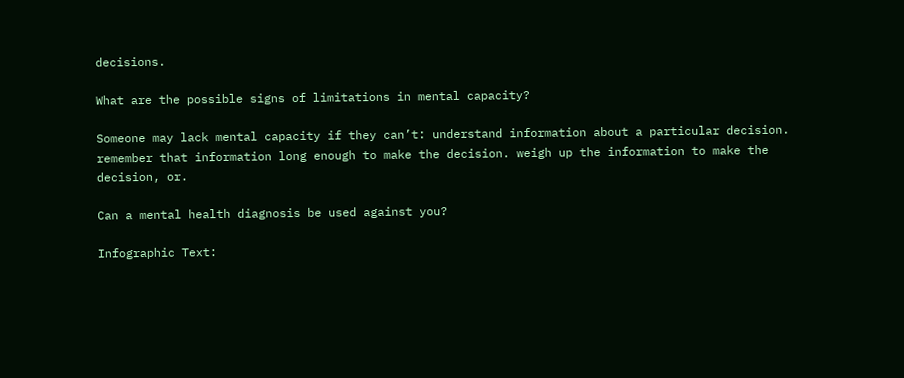decisions.

What are the possible signs of limitations in mental capacity?

Someone may lack mental capacity if they can’t: understand information about a particular decision. remember that information long enough to make the decision. weigh up the information to make the decision, or.

Can a mental health diagnosis be used against you?

Infographic Text: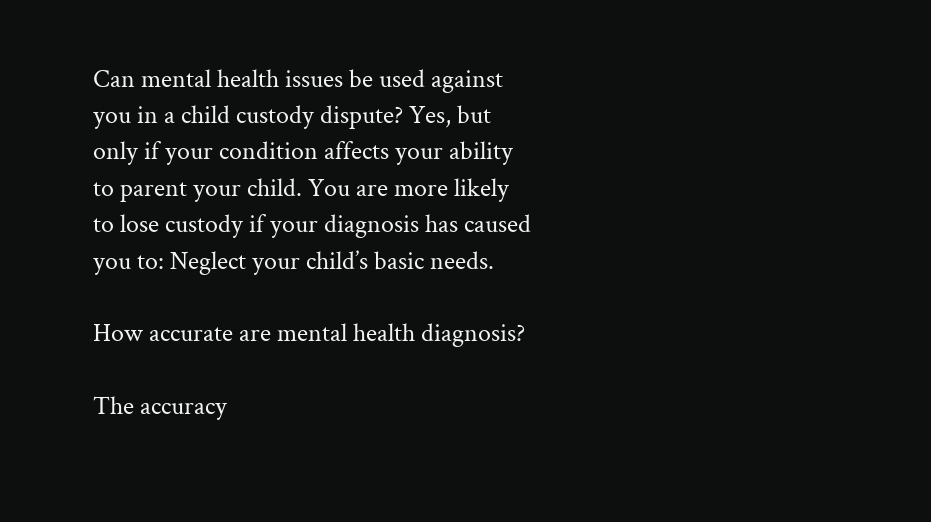Can mental health issues be used against you in a child custody dispute? Yes, but only if your condition affects your ability to parent your child. You are more likely to lose custody if your diagnosis has caused you to: Neglect your child’s basic needs.

How accurate are mental health diagnosis?

The accuracy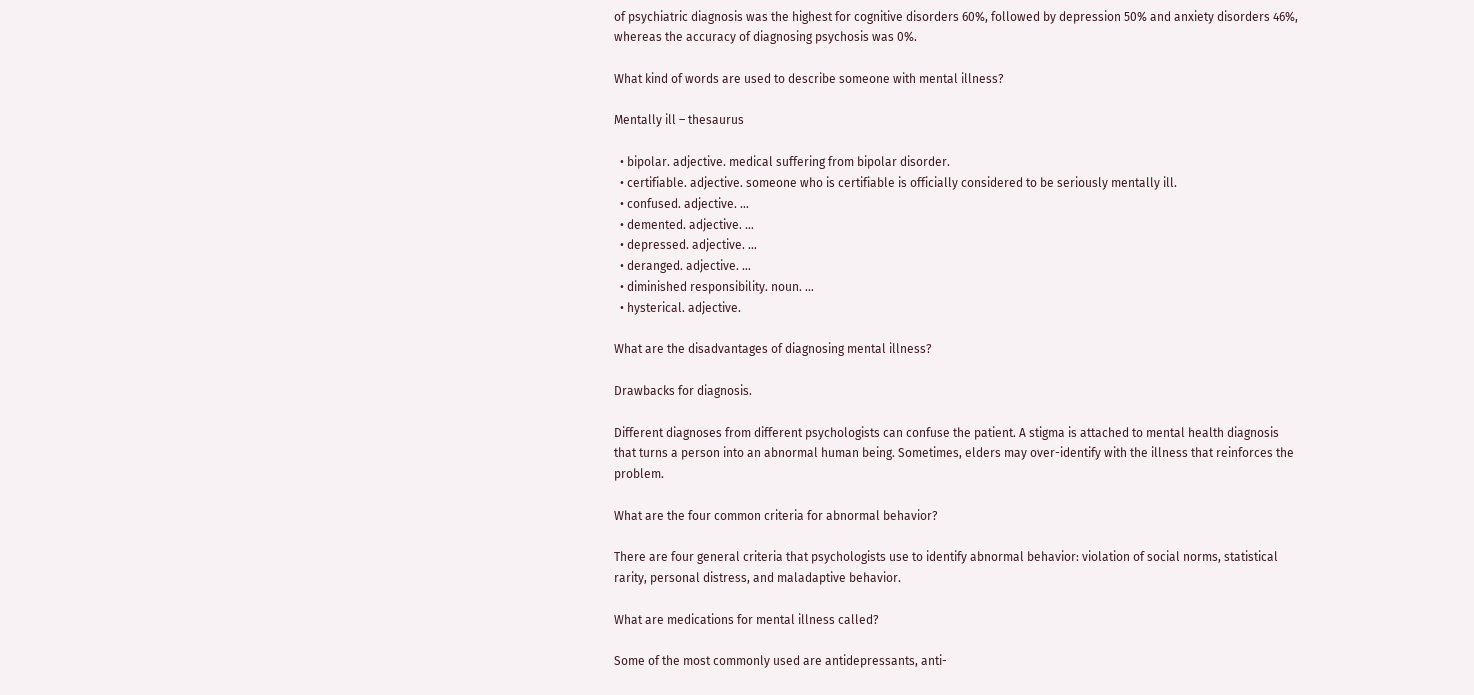of psychiatric diagnosis was the highest for cognitive disorders 60%, followed by depression 50% and anxiety disorders 46%, whereas the accuracy of diagnosing psychosis was 0%.

What kind of words are used to describe someone with mental illness?

Mentally ill – thesaurus

  • bipolar. adjective. medical suffering from bipolar disorder.
  • certifiable. adjective. someone who is certifiable is officially considered to be seriously mentally ill.
  • confused. adjective. …
  • demented. adjective. …
  • depressed. adjective. …
  • deranged. adjective. …
  • diminished responsibility. noun. …
  • hysterical. adjective.

What are the disadvantages of diagnosing mental illness?

Drawbacks for diagnosis.

Different diagnoses from different psychologists can confuse the patient. A stigma is attached to mental health diagnosis that turns a person into an abnormal human being. Sometimes, elders may over-identify with the illness that reinforces the problem.

What are the four common criteria for abnormal behavior?

There are four general criteria that psychologists use to identify abnormal behavior: violation of social norms, statistical rarity, personal distress, and maladaptive behavior.

What are medications for mental illness called?

Some of the most commonly used are antidepressants, anti-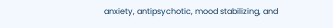anxiety, antipsychotic, mood stabilizing, and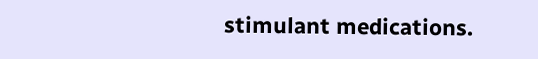stimulant medications.